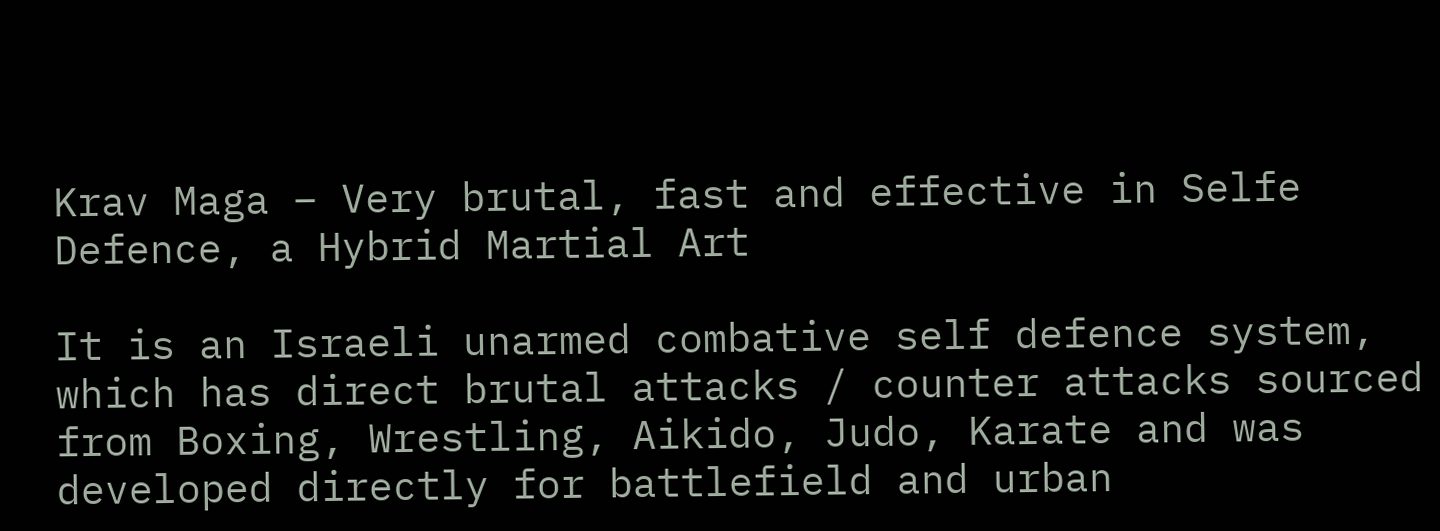Krav Maga – Very brutal, fast and effective in Selfe Defence, a Hybrid Martial Art

It is an Israeli unarmed combative self defence system, which has direct brutal attacks / counter attacks sourced from Boxing, Wrestling, Aikido, Judo, Karate and was developed directly for battlefield and urban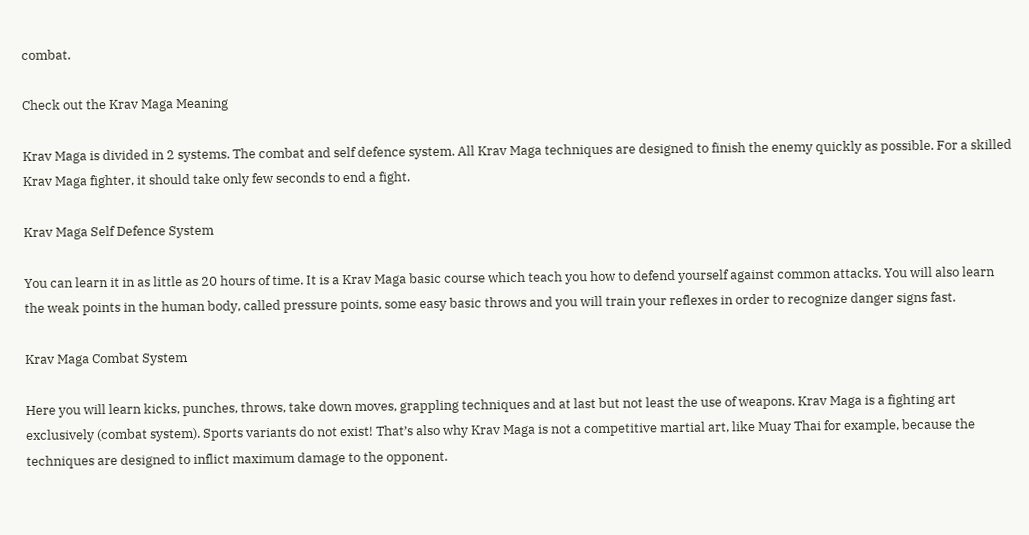combat.

Check out the Krav Maga Meaning

Krav Maga is divided in 2 systems. The combat and self defence system. All Krav Maga techniques are designed to finish the enemy quickly as possible. For a skilled Krav Maga fighter, it should take only few seconds to end a fight.

Krav Maga Self Defence System

You can learn it in as little as 20 hours of time. It is a Krav Maga basic course which teach you how to defend yourself against common attacks. You will also learn the weak points in the human body, called pressure points, some easy basic throws and you will train your reflexes in order to recognize danger signs fast.

Krav Maga Combat System

Here you will learn kicks, punches, throws, take down moves, grappling techniques and at last but not least the use of weapons. Krav Maga is a fighting art exclusively (combat system). Sports variants do not exist! That’s also why Krav Maga is not a competitive martial art, like Muay Thai for example, because the techniques are designed to inflict maximum damage to the opponent.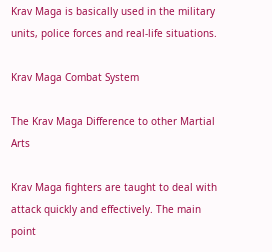Krav Maga is basically used in the military units, police forces and real-life situations.

Krav Maga Combat System

The Krav Maga Difference to other Martial Arts

Krav Maga fighters are taught to deal with attack quickly and effectively. The main point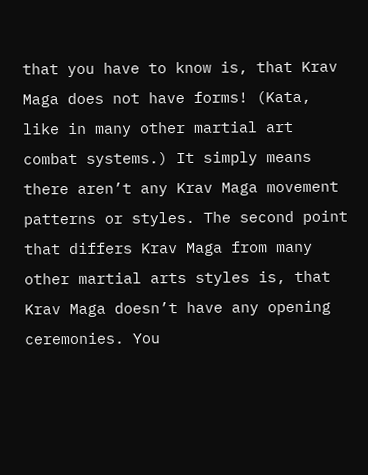that you have to know is, that Krav Maga does not have forms! (Kata, like in many other martial art combat systems.) It simply means there aren’t any Krav Maga movement patterns or styles. The second point that differs Krav Maga from many other martial arts styles is, that Krav Maga doesn’t have any opening ceremonies. You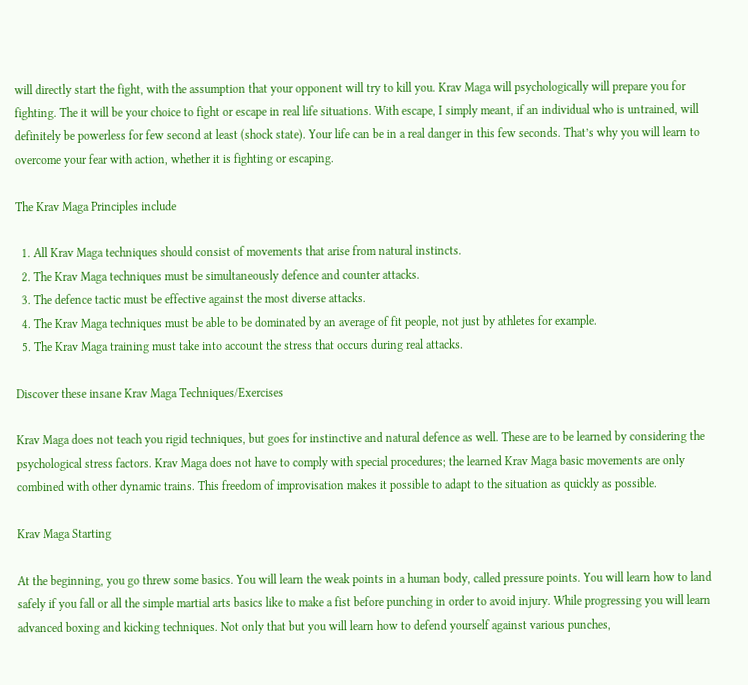will directly start the fight, with the assumption that your opponent will try to kill you. Krav Maga will psychologically will prepare you for fighting. The it will be your choice to fight or escape in real life situations. With escape, I simply meant, if an individual who is untrained, will definitely be powerless for few second at least (shock state). Your life can be in a real danger in this few seconds. That’s why you will learn to overcome your fear with action, whether it is fighting or escaping.

The Krav Maga Principles include

  1. All Krav Maga techniques should consist of movements that arise from natural instincts.
  2. The Krav Maga techniques must be simultaneously defence and counter attacks.
  3. The defence tactic must be effective against the most diverse attacks.
  4. The Krav Maga techniques must be able to be dominated by an average of fit people, not just by athletes for example.
  5. The Krav Maga training must take into account the stress that occurs during real attacks.

Discover these insane Krav Maga Techniques/Exercises

Krav Maga does not teach you rigid techniques, but goes for instinctive and natural defence as well. These are to be learned by considering the psychological stress factors. Krav Maga does not have to comply with special procedures; the learned Krav Maga basic movements are only combined with other dynamic trains. This freedom of improvisation makes it possible to adapt to the situation as quickly as possible.

Krav Maga Starting

At the beginning, you go threw some basics. You will learn the weak points in a human body, called pressure points. You will learn how to land safely if you fall or all the simple martial arts basics like to make a fist before punching in order to avoid injury. While progressing you will learn advanced boxing and kicking techniques. Not only that but you will learn how to defend yourself against various punches,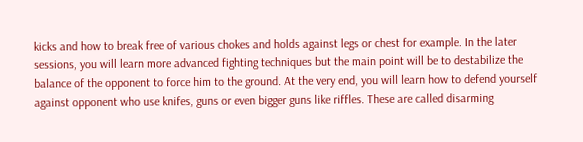kicks and how to break free of various chokes and holds against legs or chest for example. In the later sessions, you will learn more advanced fighting techniques but the main point will be to destabilize the balance of the opponent to force him to the ground. At the very end, you will learn how to defend yourself against opponent who use knifes, guns or even bigger guns like riffles. These are called disarming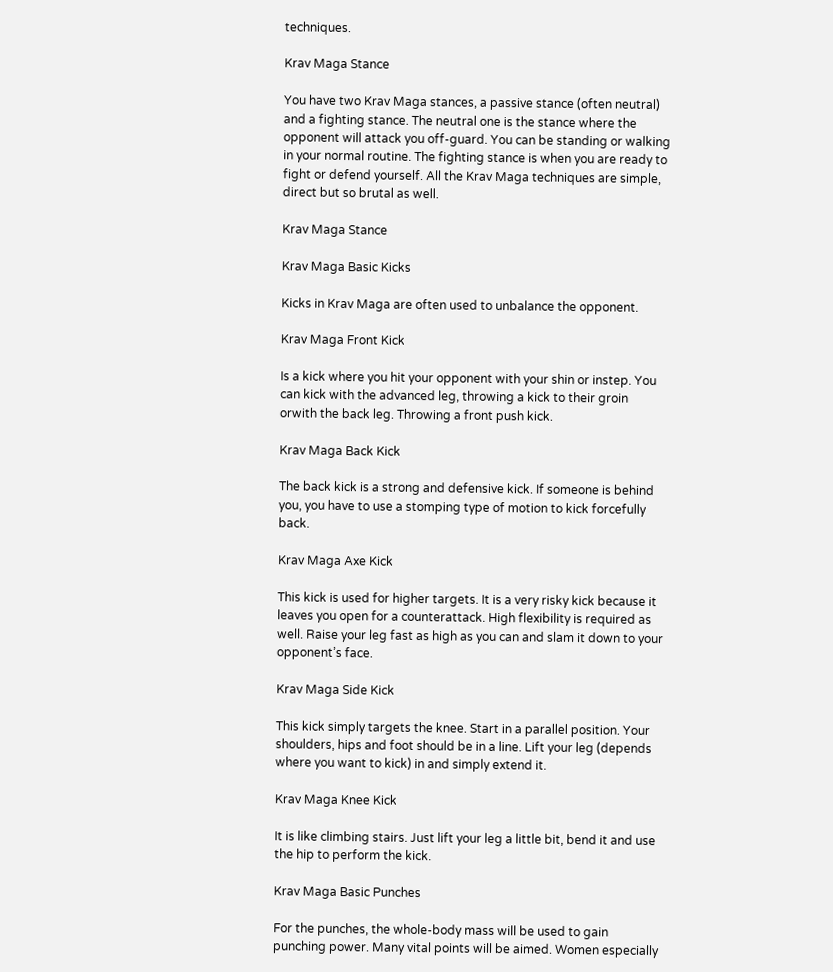techniques.

Krav Maga Stance

You have two Krav Maga stances, a passive stance (often neutral) and a fighting stance. The neutral one is the stance where the opponent will attack you off-guard. You can be standing or walking in your normal routine. The fighting stance is when you are ready to fight or defend yourself. All the Krav Maga techniques are simple, direct but so brutal as well.

Krav Maga Stance

Krav Maga Basic Kicks

Kicks in Krav Maga are often used to unbalance the opponent.

Krav Maga Front Kick

Is a kick where you hit your opponent with your shin or instep. You can kick with the advanced leg, throwing a kick to their groin orwith the back leg. Throwing a front push kick.

Krav Maga Back Kick

The back kick is a strong and defensive kick. If someone is behind you, you have to use a stomping type of motion to kick forcefully back.

Krav Maga Axe Kick

This kick is used for higher targets. It is a very risky kick because it leaves you open for a counterattack. High flexibility is required as well. Raise your leg fast as high as you can and slam it down to your opponent’s face.

Krav Maga Side Kick

This kick simply targets the knee. Start in a parallel position. Your shoulders, hips and foot should be in a line. Lift your leg (depends where you want to kick) in and simply extend it.

Krav Maga Knee Kick

It is like climbing stairs. Just lift your leg a little bit, bend it and use the hip to perform the kick.

Krav Maga Basic Punches

For the punches, the whole-body mass will be used to gain punching power. Many vital points will be aimed. Women especially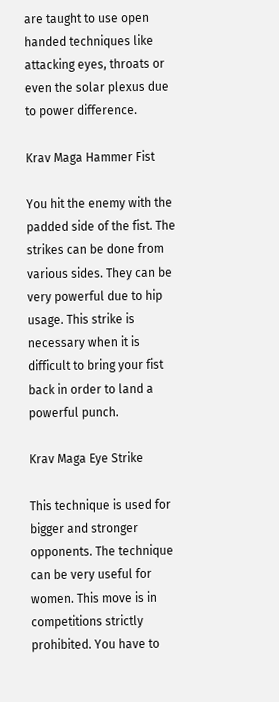are taught to use open handed techniques like attacking eyes, throats or even the solar plexus due to power difference.

Krav Maga Hammer Fist

You hit the enemy with the padded side of the fist. The strikes can be done from various sides. They can be very powerful due to hip usage. This strike is necessary when it is difficult to bring your fist back in order to land a powerful punch.

Krav Maga Eye Strike

This technique is used for bigger and stronger opponents. The technique can be very useful for women. This move is in competitions strictly prohibited. You have to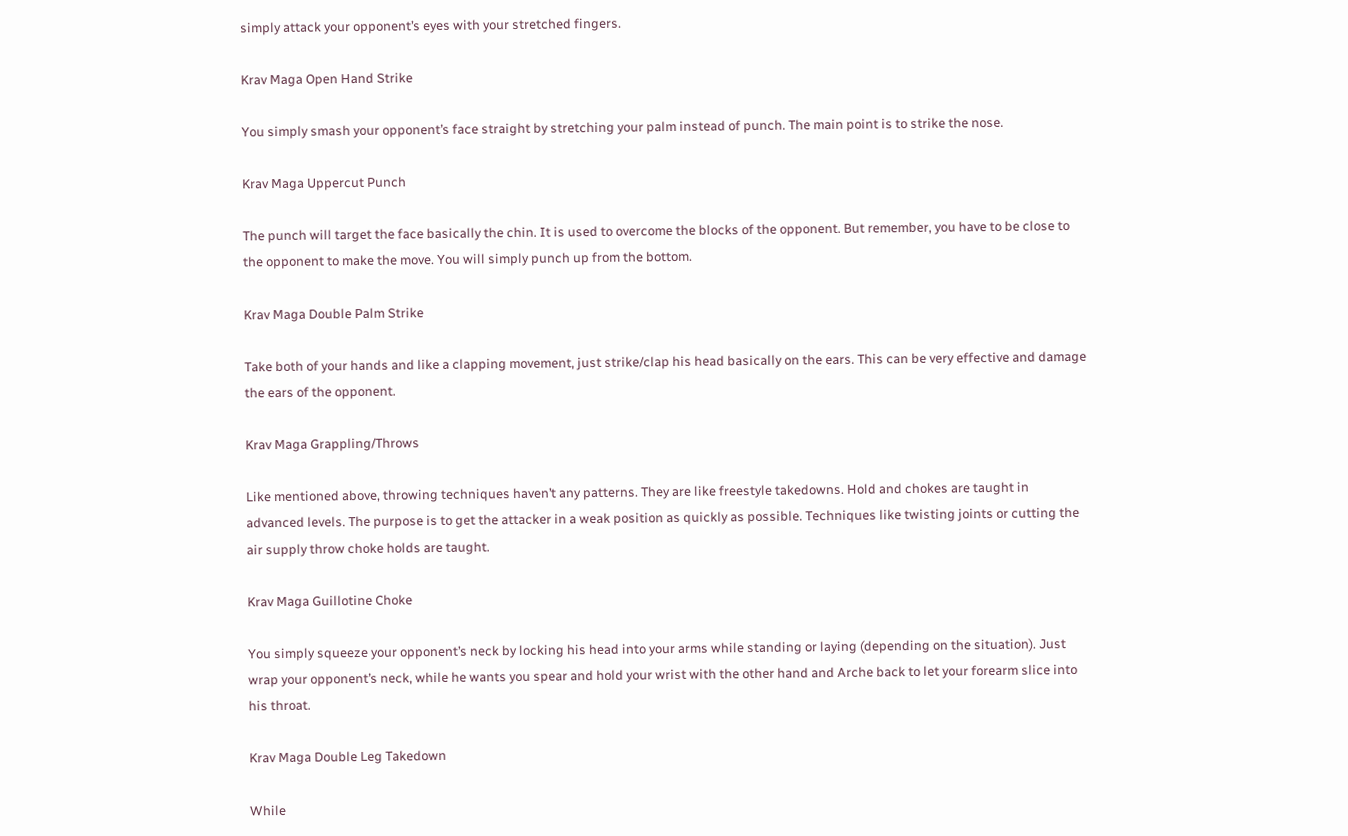simply attack your opponent’s eyes with your stretched fingers.

Krav Maga Open Hand Strike

You simply smash your opponent’s face straight by stretching your palm instead of punch. The main point is to strike the nose.

Krav Maga Uppercut Punch

The punch will target the face basically the chin. It is used to overcome the blocks of the opponent. But remember, you have to be close to the opponent to make the move. You will simply punch up from the bottom.

Krav Maga Double Palm Strike

Take both of your hands and like a clapping movement, just strike/clap his head basically on the ears. This can be very effective and damage the ears of the opponent.

Krav Maga Grappling/Throws

Like mentioned above, throwing techniques haven’t any patterns. They are like freestyle takedowns. Hold and chokes are taught in advanced levels. The purpose is to get the attacker in a weak position as quickly as possible. Techniques like twisting joints or cutting the air supply throw choke holds are taught.

Krav Maga Guillotine Choke

You simply squeeze your opponent’s neck by locking his head into your arms while standing or laying (depending on the situation). Just wrap your opponent’s neck, while he wants you spear and hold your wrist with the other hand and Arche back to let your forearm slice into his throat.

Krav Maga Double Leg Takedown

While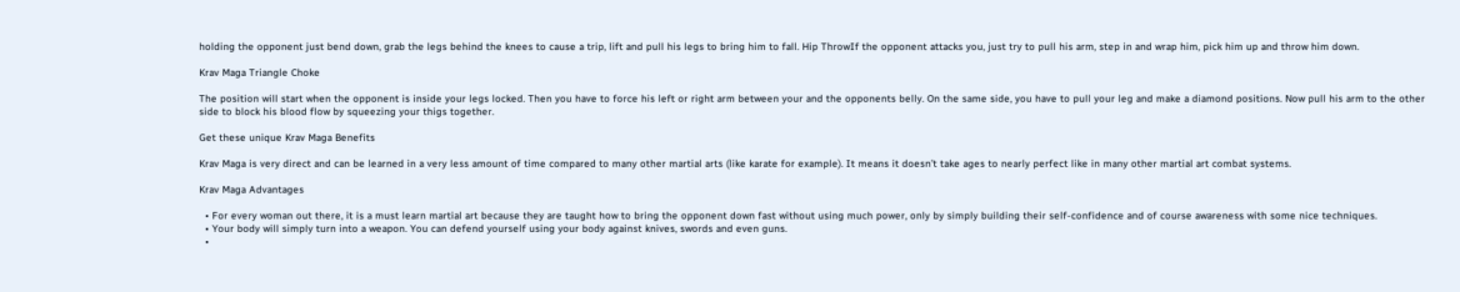holding the opponent just bend down, grab the legs behind the knees to cause a trip, lift and pull his legs to bring him to fall. Hip ThrowIf the opponent attacks you, just try to pull his arm, step in and wrap him, pick him up and throw him down.

Krav Maga Triangle Choke

The position will start when the opponent is inside your legs locked. Then you have to force his left or right arm between your and the opponents belly. On the same side, you have to pull your leg and make a diamond positions. Now pull his arm to the other side to block his blood flow by squeezing your thigs together.

Get these unique Krav Maga Benefits

Krav Maga is very direct and can be learned in a very less amount of time compared to many other martial arts (like karate for example). It means it doesn’t take ages to nearly perfect like in many other martial art combat systems.

Krav Maga Advantages

  • For every woman out there, it is a must learn martial art because they are taught how to bring the opponent down fast without using much power, only by simply building their self-confidence and of course awareness with some nice techniques.
  • Your body will simply turn into a weapon. You can defend yourself using your body against knives, swords and even guns.
  •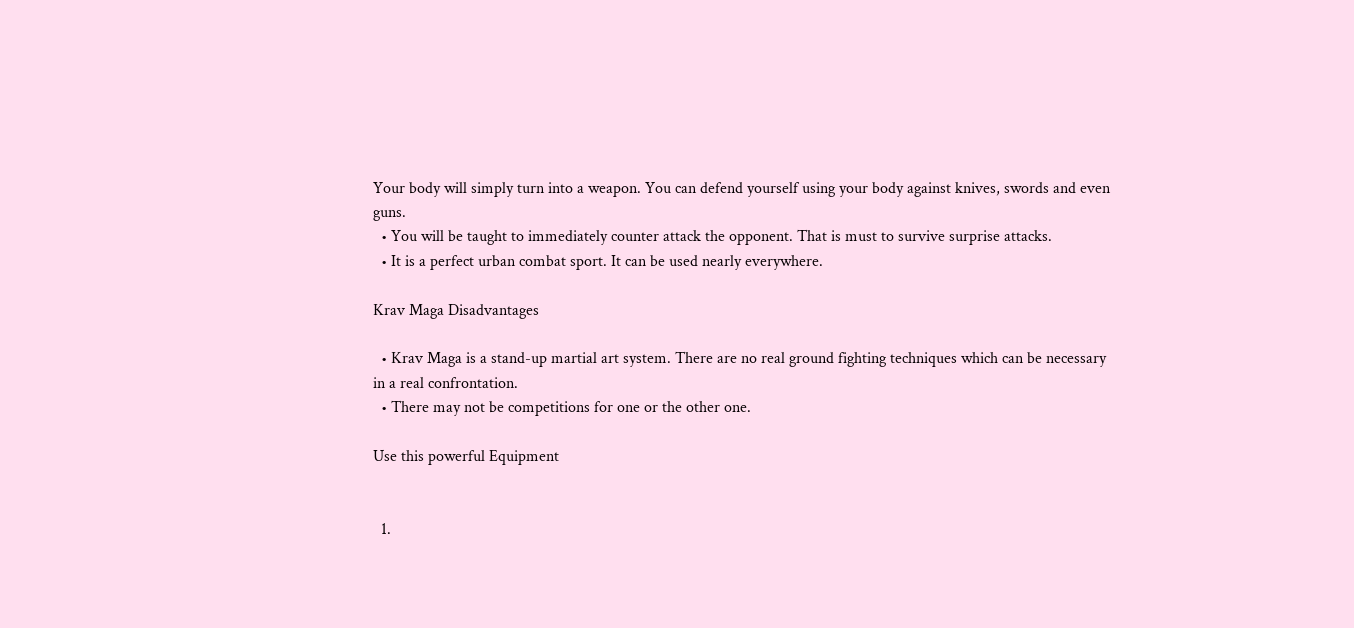Your body will simply turn into a weapon. You can defend yourself using your body against knives, swords and even guns.
  • You will be taught to immediately counter attack the opponent. That is must to survive surprise attacks.
  • It is a perfect urban combat sport. It can be used nearly everywhere.

Krav Maga Disadvantages

  • Krav Maga is a stand-up martial art system. There are no real ground fighting techniques which can be necessary in a real confrontation.
  • There may not be competitions for one or the other one.

Use this powerful Equipment


  1.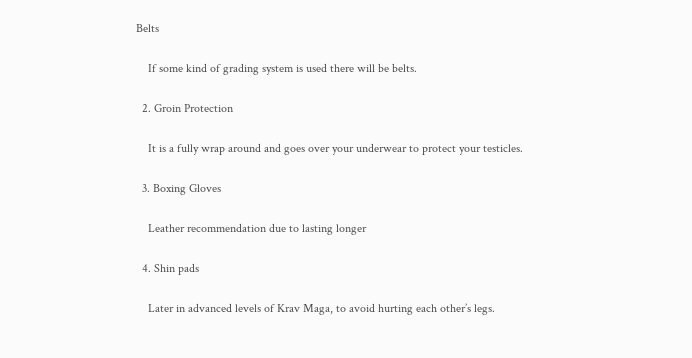Belts

    If some kind of grading system is used there will be belts.

  2. Groin Protection

    It is a fully wrap around and goes over your underwear to protect your testicles.

  3. Boxing Gloves

    Leather recommendation due to lasting longer

  4. Shin pads

    Later in advanced levels of Krav Maga, to avoid hurting each other’s legs.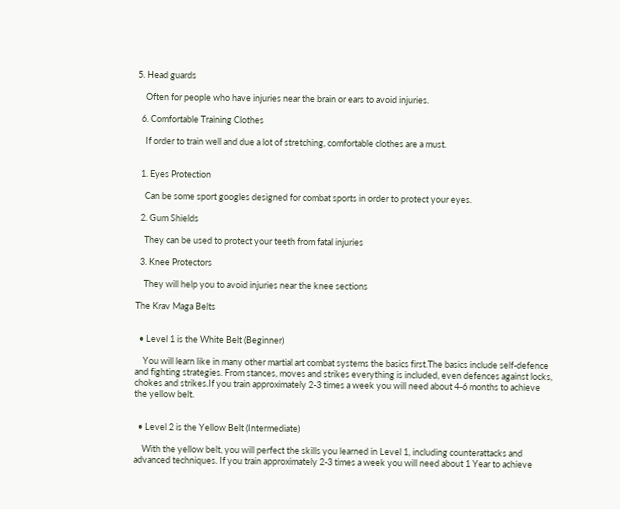5. Head guards

    Often for people who have injuries near the brain or ears to avoid injuries.

  6. Comfortable Training Clothes

    If order to train well and due a lot of stretching, comfortable clothes are a must.


  1. Eyes Protection

    Can be some sport googles designed for combat sports in order to protect your eyes.

  2. Gum Shields

    They can be used to protect your teeth from fatal injuries

  3. Knee Protectors

    They will help you to avoid injuries near the knee sections

The Krav Maga Belts


  • Level 1 is the White Belt (Beginner)

    You will learn like in many other martial art combat systems the basics first.The basics include self-defence and fighting strategies. From stances, moves and strikes everything is included, even defences against locks, chokes and strikes.If you train approximately 2-3 times a week you will need about 4-6 months to achieve the yellow belt.


  • Level 2 is the Yellow Belt (Intermediate)

    With the yellow belt, you will perfect the skills you learned in Level 1, including counterattacks and advanced techniques. If you train approximately 2-3 times a week you will need about 1 Year to achieve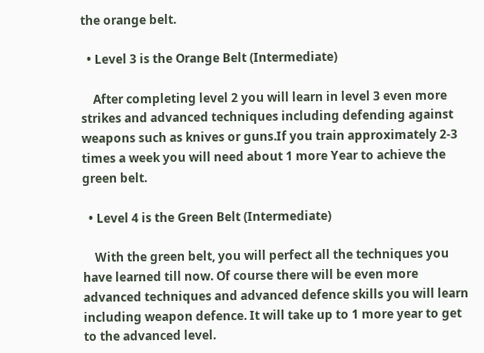the orange belt.

  • Level 3 is the Orange Belt (Intermediate)

    After completing level 2 you will learn in level 3 even more strikes and advanced techniques including defending against weapons such as knives or guns.If you train approximately 2-3 times a week you will need about 1 more Year to achieve the green belt.

  • Level 4 is the Green Belt (Intermediate)

    With the green belt, you will perfect all the techniques you have learned till now. Of course there will be even more advanced techniques and advanced defence skills you will learn including weapon defence. It will take up to 1 more year to get to the advanced level.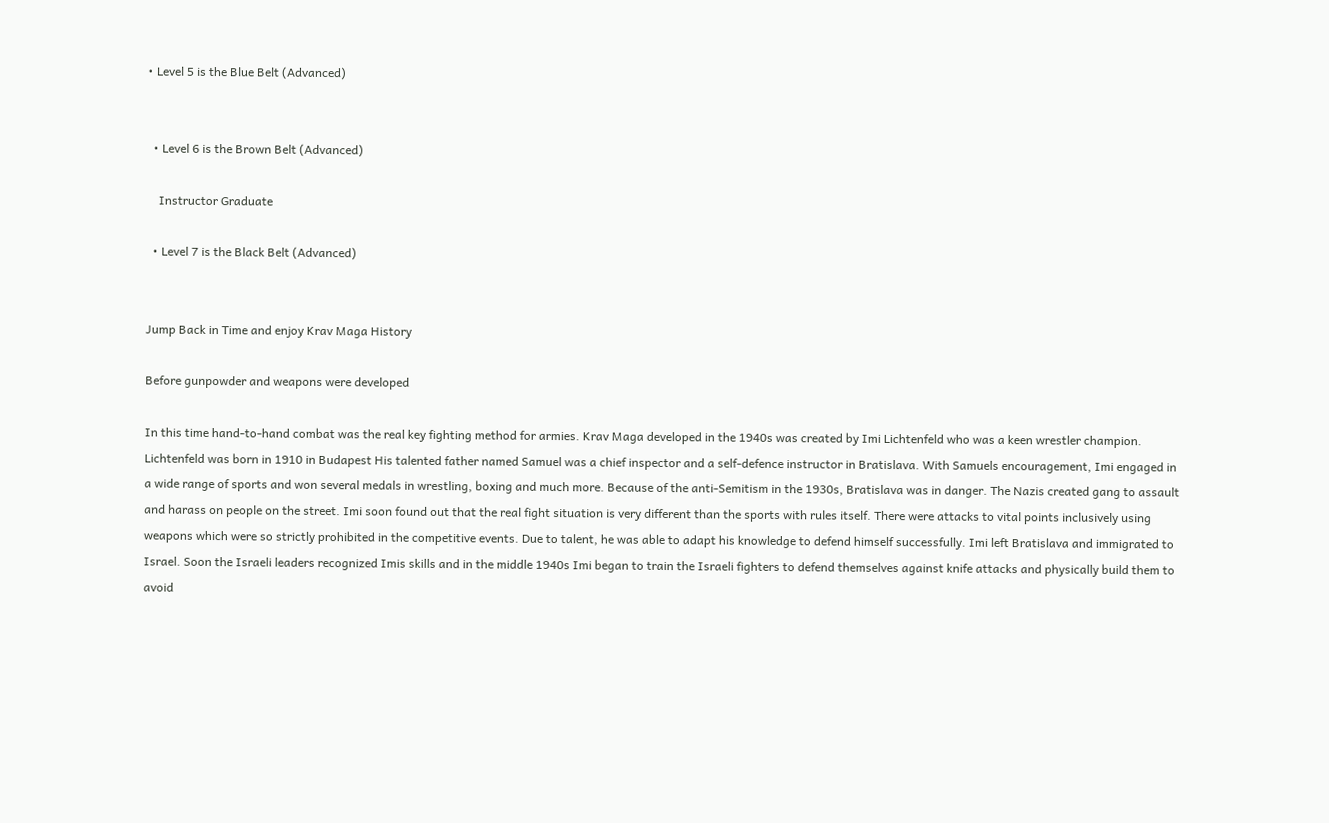• Level 5 is the Blue Belt (Advanced)


  • Level 6 is the Brown Belt (Advanced)

    Instructor Graduate

  • Level 7 is the Black Belt (Advanced)


Jump Back in Time and enjoy Krav Maga History

Before gunpowder and weapons were developed

In this time hand-to-hand combat was the real key fighting method for armies. Krav Maga developed in the 1940s was created by Imi Lichtenfeld who was a keen wrestler champion. Lichtenfeld was born in 1910 in Budapest His talented father named Samuel was a chief inspector and a self-defence instructor in Bratislava. With Samuels encouragement, Imi engaged in a wide range of sports and won several medals in wrestling, boxing and much more. Because of the anti-Semitism in the 1930s, Bratislava was in danger. The Nazis created gang to assault and harass on people on the street. Imi soon found out that the real fight situation is very different than the sports with rules itself. There were attacks to vital points inclusively using weapons which were so strictly prohibited in the competitive events. Due to talent, he was able to adapt his knowledge to defend himself successfully. Imi left Bratislava and immigrated to Israel. Soon the Israeli leaders recognized Imis skills and in the middle 1940s Imi began to train the Israeli fighters to defend themselves against knife attacks and physically build them to avoid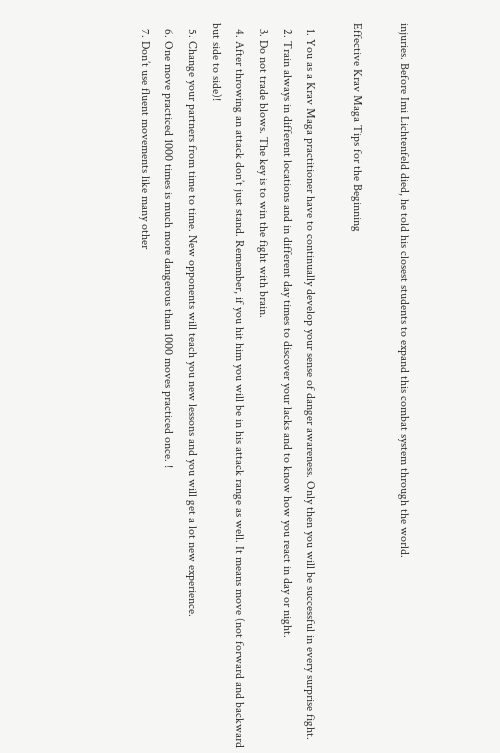injuries. Before Imi Lichtenfeld died, he told his closest students to expand this combat system through the world.

Effective Krav Maga Tips for the Beginning

  1. You as a Krav Maga practitioner have to continually develop your sense of danger awareness. Only then you will be successful in every surprise fight.
  2. Train always in different locations and in different day times to discover your lacks and to know how you react in day or night.
  3. Do not trade blows. The key is to win the fight with brain.
  4. After throwing an attack don’t just stand. Remember, if you hit him you will be in his attack range as well. It means move (not forward and backward but side to side)!
  5. Change your partners from time to time. New opponents will teach you new lessons and you will get a lot new experience.
  6. One move practiced 1000 times is much more dangerous than 1000 moves practiced once. !
  7. Don’t use fluent movements like many other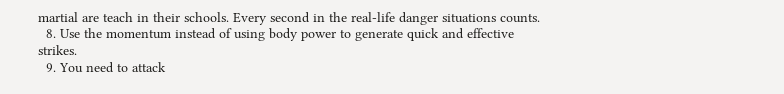martial are teach in their schools. Every second in the real-life danger situations counts.
  8. Use the momentum instead of using body power to generate quick and effective strikes.
  9. You need to attack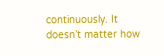continuously. It doesn’t matter how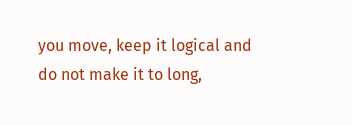you move, keep it logical and do not make it to long,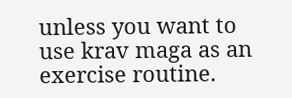unless you want to use krav maga as an exercise routine.